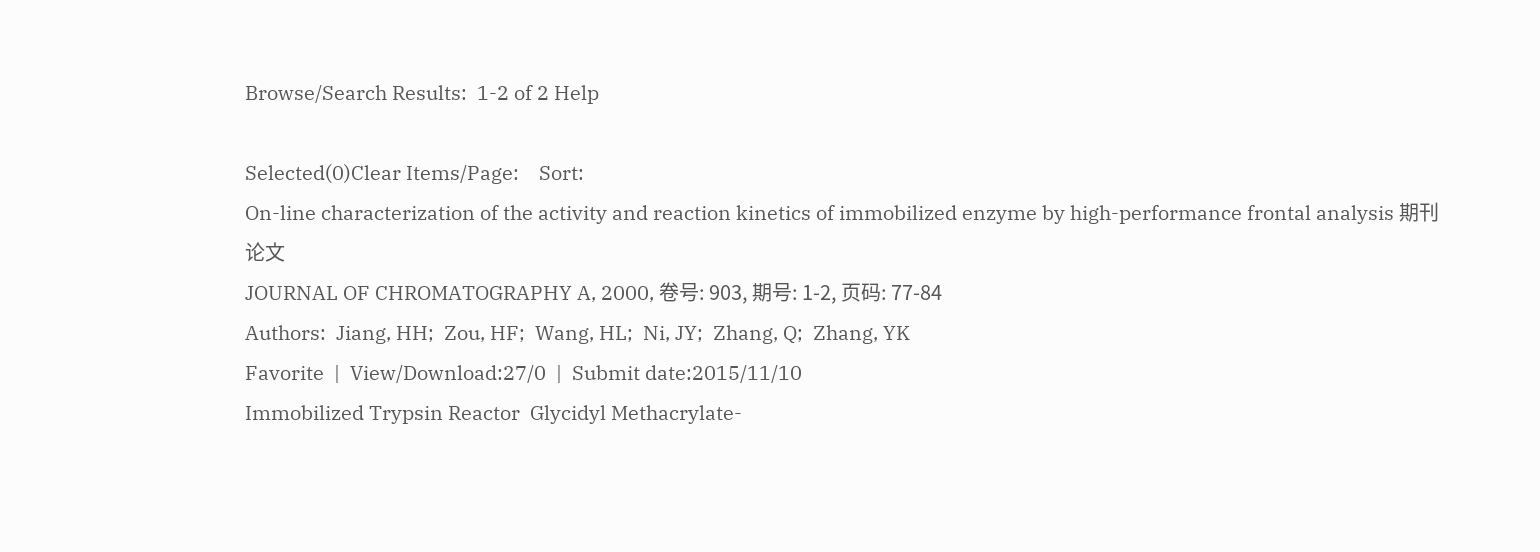Browse/Search Results:  1-2 of 2 Help

Selected(0)Clear Items/Page:    Sort:
On-line characterization of the activity and reaction kinetics of immobilized enzyme by high-performance frontal analysis 期刊论文
JOURNAL OF CHROMATOGRAPHY A, 2000, 卷号: 903, 期号: 1-2, 页码: 77-84
Authors:  Jiang, HH;  Zou, HF;  Wang, HL;  Ni, JY;  Zhang, Q;  Zhang, YK
Favorite  |  View/Download:27/0  |  Submit date:2015/11/10
Immobilized Trypsin Reactor  Glycidyl Methacrylate-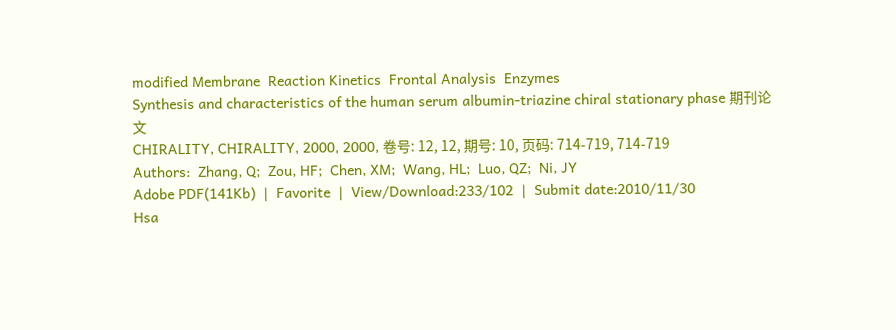modified Membrane  Reaction Kinetics  Frontal Analysis  Enzymes
Synthesis and characteristics of the human serum albumin-triazine chiral stationary phase 期刊论文
CHIRALITY, CHIRALITY, 2000, 2000, 卷号: 12, 12, 期号: 10, 页码: 714-719, 714-719
Authors:  Zhang, Q;  Zou, HF;  Chen, XM;  Wang, HL;  Luo, QZ;  Ni, JY
Adobe PDF(141Kb)  |  Favorite  |  View/Download:233/102  |  Submit date:2010/11/30
Hsa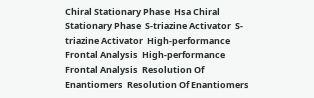Chiral Stationary Phase  Hsa Chiral Stationary Phase  S-triazine Activator  S-triazine Activator  High-performance Frontal Analysis  High-performance Frontal Analysis  Resolution Of Enantiomers  Resolution Of Enantiomers